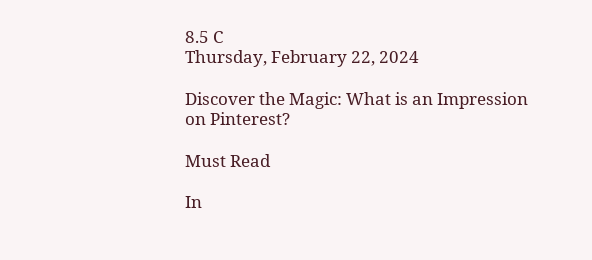8.5 C
Thursday, February 22, 2024

Discover the Magic: What is an Impression on Pinterest?

Must Read

In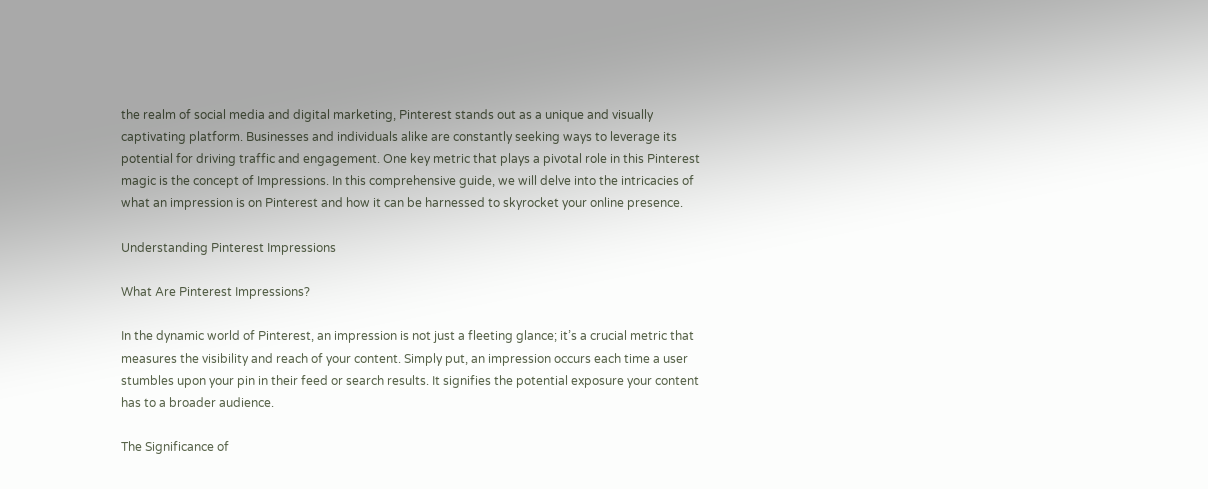the realm of social media and digital marketing, Pinterest stands out as a unique and visually captivating platform. Businesses and individuals alike are constantly seeking ways to leverage its potential for driving traffic and engagement. One key metric that plays a pivotal role in this Pinterest magic is the concept of Impressions. In this comprehensive guide, we will delve into the intricacies of what an impression is on Pinterest and how it can be harnessed to skyrocket your online presence.

Understanding Pinterest Impressions

What Are Pinterest Impressions?

In the dynamic world of Pinterest, an impression is not just a fleeting glance; it’s a crucial metric that measures the visibility and reach of your content. Simply put, an impression occurs each time a user stumbles upon your pin in their feed or search results. It signifies the potential exposure your content has to a broader audience.

The Significance of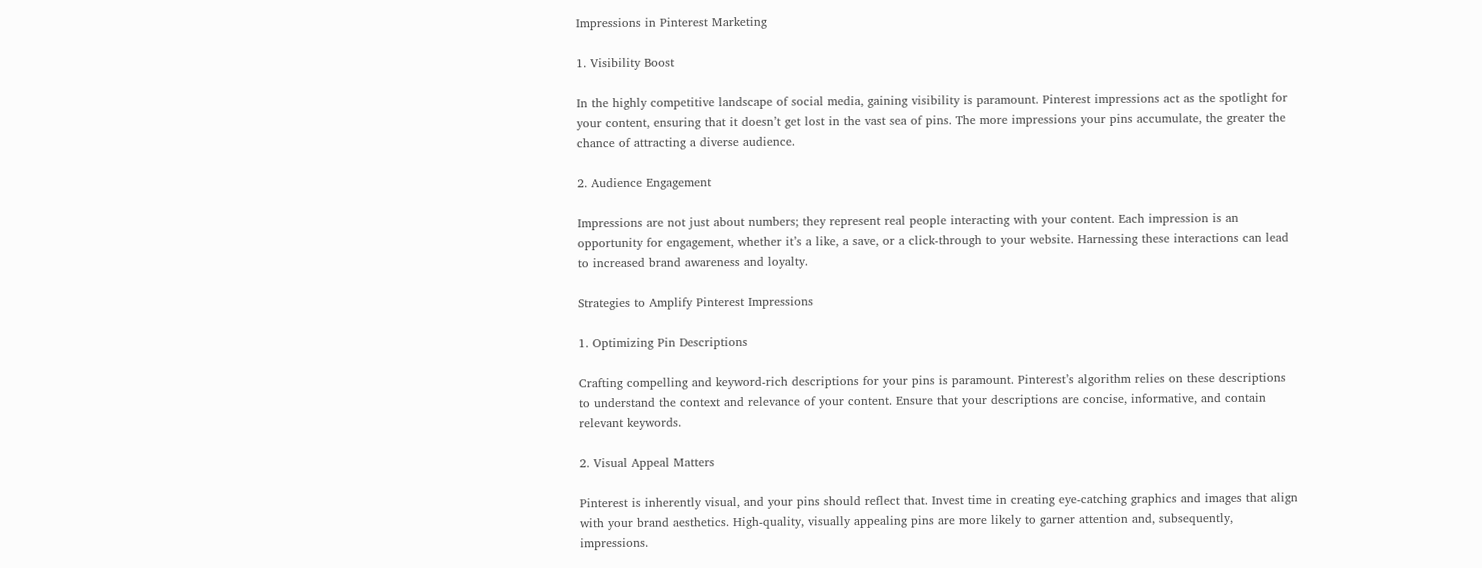Impressions in Pinterest Marketing

1. Visibility Boost

In the highly competitive landscape of social media, gaining visibility is paramount. Pinterest impressions act as the spotlight for your content, ensuring that it doesn’t get lost in the vast sea of pins. The more impressions your pins accumulate, the greater the chance of attracting a diverse audience.

2. Audience Engagement

Impressions are not just about numbers; they represent real people interacting with your content. Each impression is an opportunity for engagement, whether it’s a like, a save, or a click-through to your website. Harnessing these interactions can lead to increased brand awareness and loyalty.

Strategies to Amplify Pinterest Impressions

1. Optimizing Pin Descriptions

Crafting compelling and keyword-rich descriptions for your pins is paramount. Pinterest’s algorithm relies on these descriptions to understand the context and relevance of your content. Ensure that your descriptions are concise, informative, and contain relevant keywords.

2. Visual Appeal Matters

Pinterest is inherently visual, and your pins should reflect that. Invest time in creating eye-catching graphics and images that align with your brand aesthetics. High-quality, visually appealing pins are more likely to garner attention and, subsequently, impressions.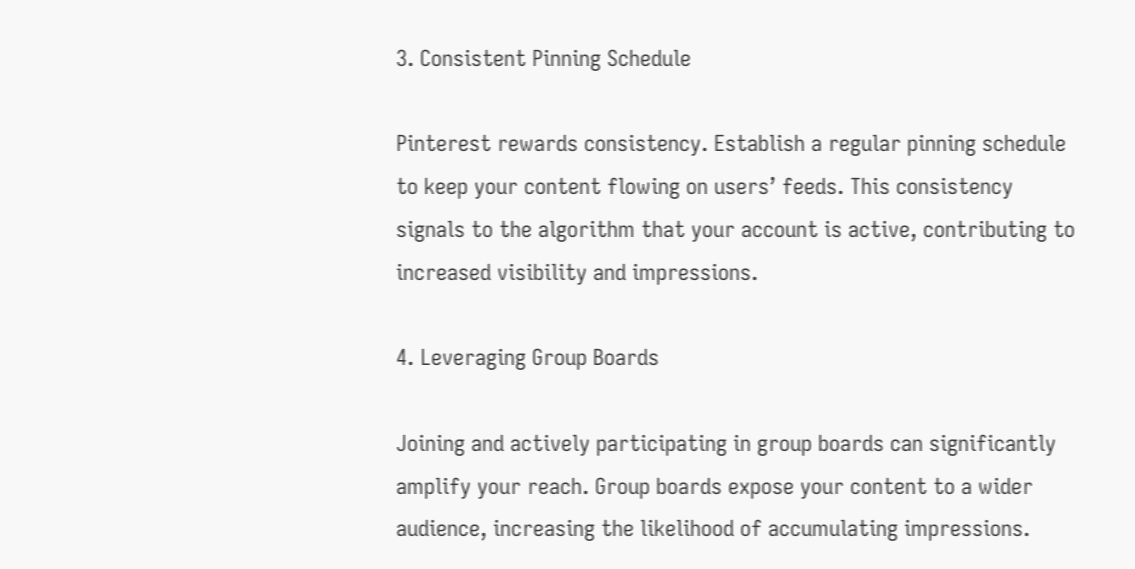3. Consistent Pinning Schedule

Pinterest rewards consistency. Establish a regular pinning schedule to keep your content flowing on users’ feeds. This consistency signals to the algorithm that your account is active, contributing to increased visibility and impressions.

4. Leveraging Group Boards

Joining and actively participating in group boards can significantly amplify your reach. Group boards expose your content to a wider audience, increasing the likelihood of accumulating impressions.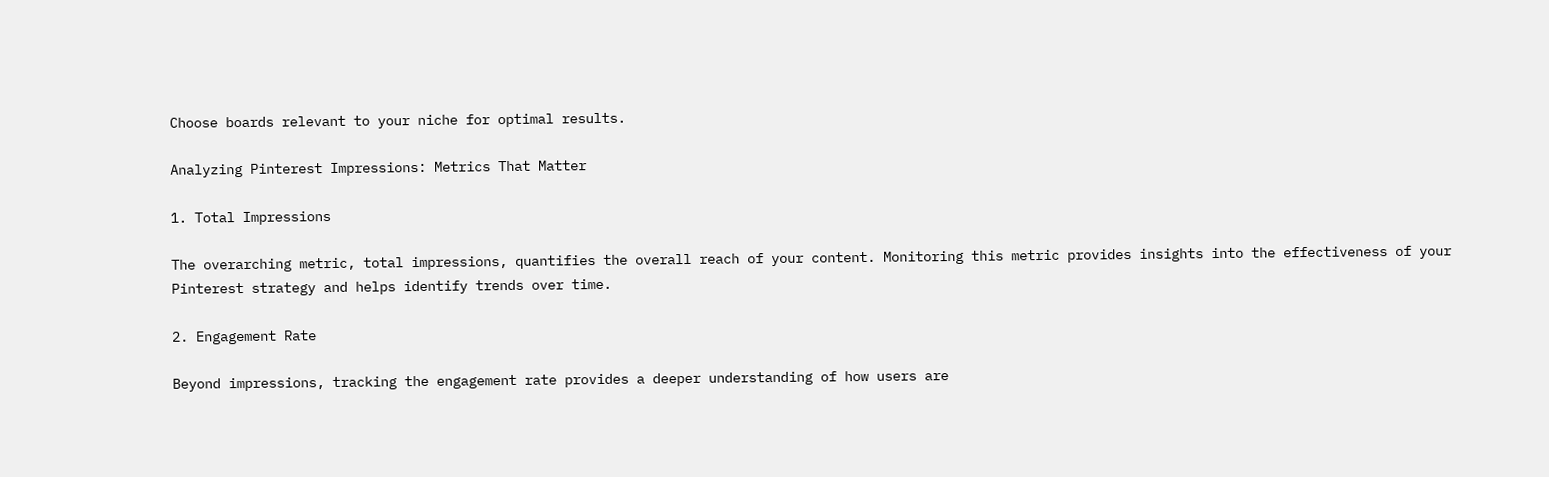Choose boards relevant to your niche for optimal results.

Analyzing Pinterest Impressions: Metrics That Matter

1. Total Impressions

The overarching metric, total impressions, quantifies the overall reach of your content. Monitoring this metric provides insights into the effectiveness of your Pinterest strategy and helps identify trends over time.

2. Engagement Rate

Beyond impressions, tracking the engagement rate provides a deeper understanding of how users are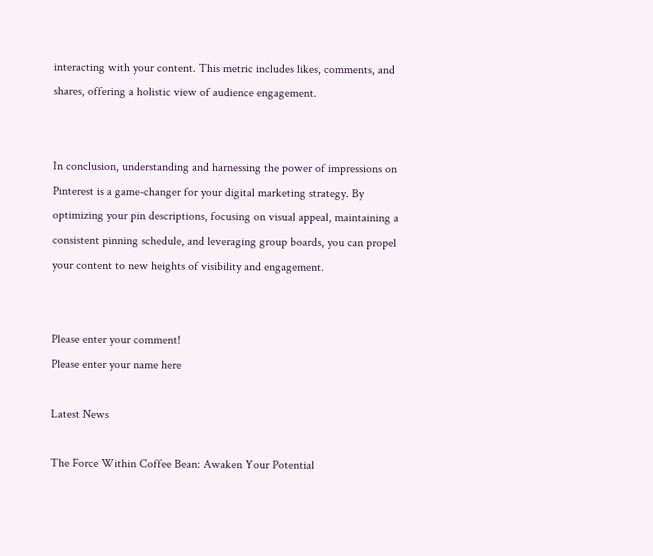interacting with your content. This metric includes likes, comments, and shares, offering a holistic view of audience engagement.


In conclusion, understanding and harnessing the power of impressions on Pinterest is a game-changer for your digital marketing strategy. By optimizing your pin descriptions, focusing on visual appeal, maintaining a consistent pinning schedule, and leveraging group boards, you can propel your content to new heights of visibility and engagement.


Please enter your comment!
Please enter your name here

Latest News

The Force Within Coffee Bean: Awaken Your Potential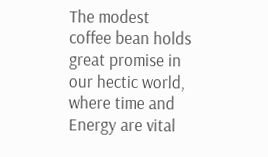The modest coffee bean holds great promise in our hectic world, where time and Energy are vital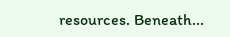resources. Beneath...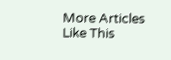More Articles Like This